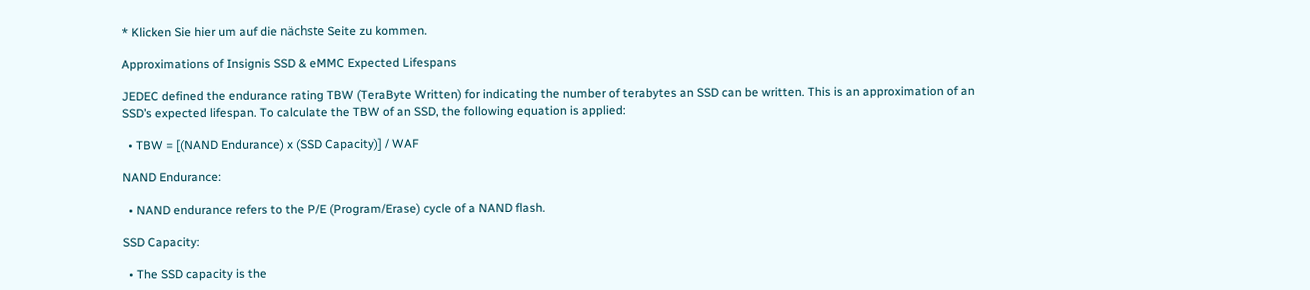* Klicken Sie hier um auf die nächste Seite zu kommen.

Approximations of Insignis SSD & eMMC Expected Lifespans

JEDEC defined the endurance rating TBW (TeraByte Written) for indicating the number of terabytes an SSD can be written. This is an approximation of an SSD’s expected lifespan. To calculate the TBW of an SSD, the following equation is applied:

  • TBW = [(NAND Endurance) x (SSD Capacity)] / WAF

NAND Endurance:

  • NAND endurance refers to the P/E (Program/Erase) cycle of a NAND flash.

SSD Capacity:

  • The SSD capacity is the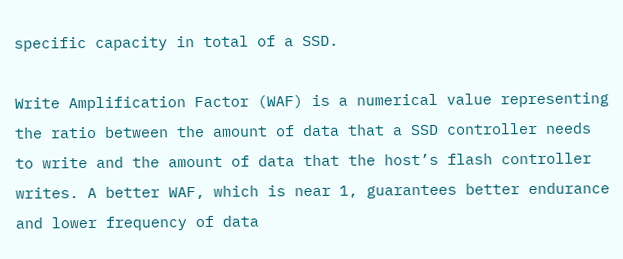specific capacity in total of a SSD.

Write Amplification Factor (WAF) is a numerical value representing the ratio between the amount of data that a SSD controller needs to write and the amount of data that the host’s flash controller writes. A better WAF, which is near 1, guarantees better endurance and lower frequency of data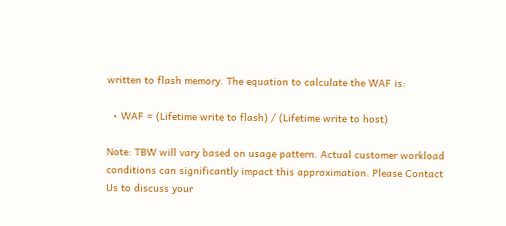written to flash memory. The equation to calculate the WAF is:

  • WAF = (Lifetime write to flash) / (Lifetime write to host)

Note: TBW will vary based on usage pattern. Actual customer workload conditions can significantly impact this approximation. Please Contact Us to discuss your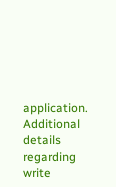application. Additional details regarding write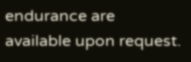endurance are available upon request.